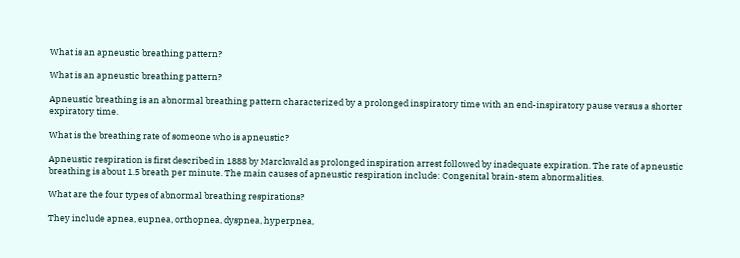What is an apneustic breathing pattern?

What is an apneustic breathing pattern?

Apneustic breathing is an abnormal breathing pattern characterized by a prolonged inspiratory time with an end-inspiratory pause versus a shorter expiratory time.

What is the breathing rate of someone who is apneustic?

Apneustic respiration is first described in 1888 by Marckwald as prolonged inspiration arrest followed by inadequate expiration. The rate of apneustic breathing is about 1.5 breath per minute. The main causes of apneustic respiration include: Congenital brain-stem abnormalities.

What are the four types of abnormal breathing respirations?

They include apnea, eupnea, orthopnea, dyspnea, hyperpnea,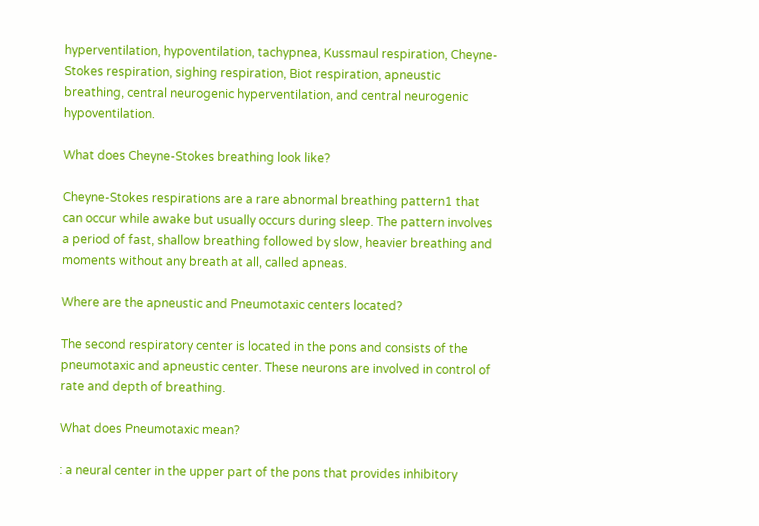hyperventilation, hypoventilation, tachypnea, Kussmaul respiration, Cheyne-Stokes respiration, sighing respiration, Biot respiration, apneustic breathing, central neurogenic hyperventilation, and central neurogenic hypoventilation.

What does Cheyne-Stokes breathing look like?

Cheyne-Stokes respirations are a rare abnormal breathing pattern1 that can occur while awake but usually occurs during sleep. The pattern involves a period of fast, shallow breathing followed by slow, heavier breathing and moments without any breath at all, called apneas.

Where are the apneustic and Pneumotaxic centers located?

The second respiratory center is located in the pons and consists of the pneumotaxic and apneustic center. These neurons are involved in control of rate and depth of breathing.

What does Pneumotaxic mean?

: a neural center in the upper part of the pons that provides inhibitory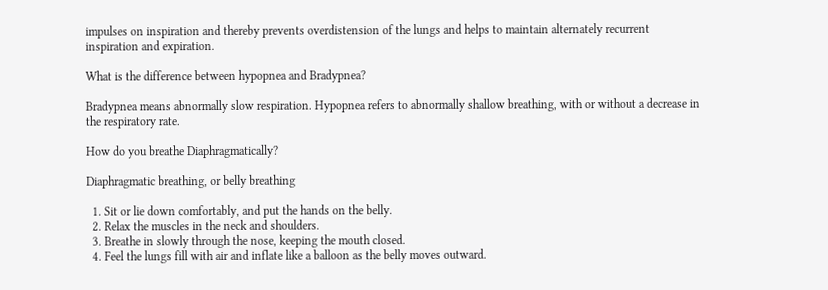impulses on inspiration and thereby prevents overdistension of the lungs and helps to maintain alternately recurrent inspiration and expiration.

What is the difference between hypopnea and Bradypnea?

Bradypnea means abnormally slow respiration. Hypopnea refers to abnormally shallow breathing, with or without a decrease in the respiratory rate.

How do you breathe Diaphragmatically?

Diaphragmatic breathing, or belly breathing

  1. Sit or lie down comfortably, and put the hands on the belly.
  2. Relax the muscles in the neck and shoulders.
  3. Breathe in slowly through the nose, keeping the mouth closed.
  4. Feel the lungs fill with air and inflate like a balloon as the belly moves outward.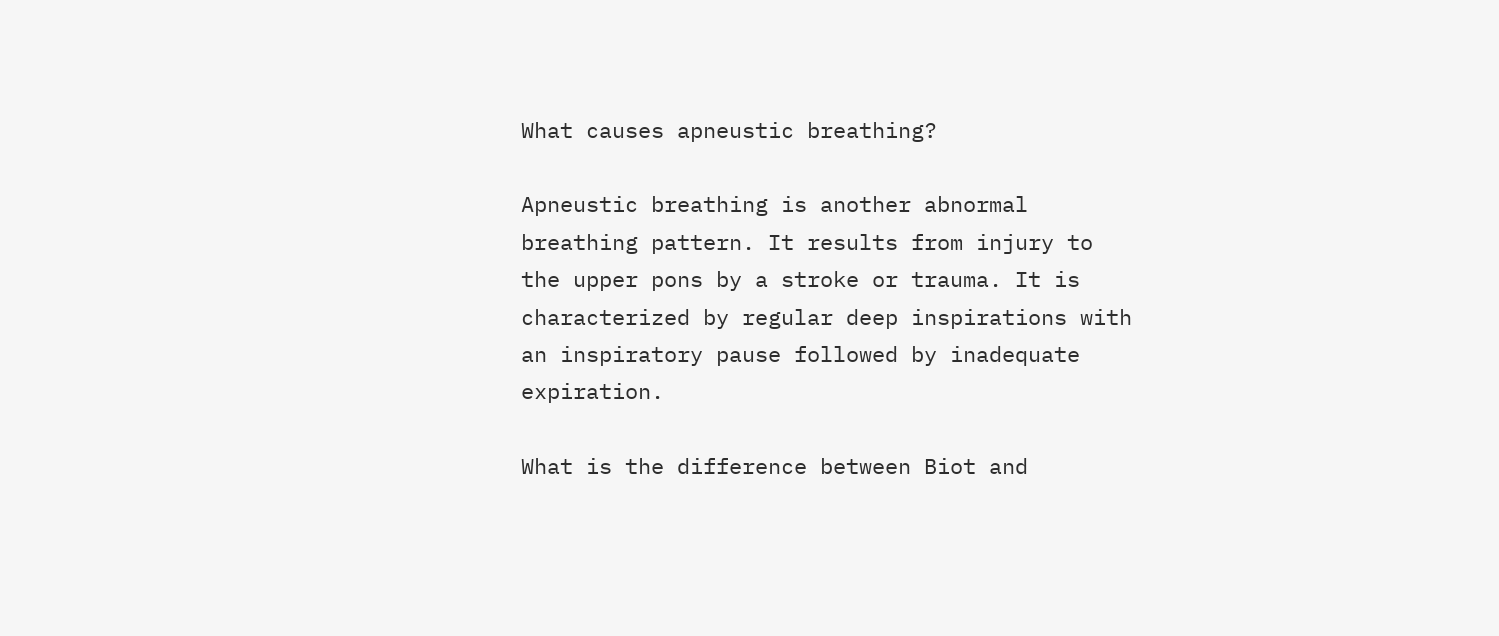What causes apneustic breathing?

Apneustic breathing is another abnormal breathing pattern. It results from injury to the upper pons by a stroke or trauma. It is characterized by regular deep inspirations with an inspiratory pause followed by inadequate expiration.

What is the difference between Biot and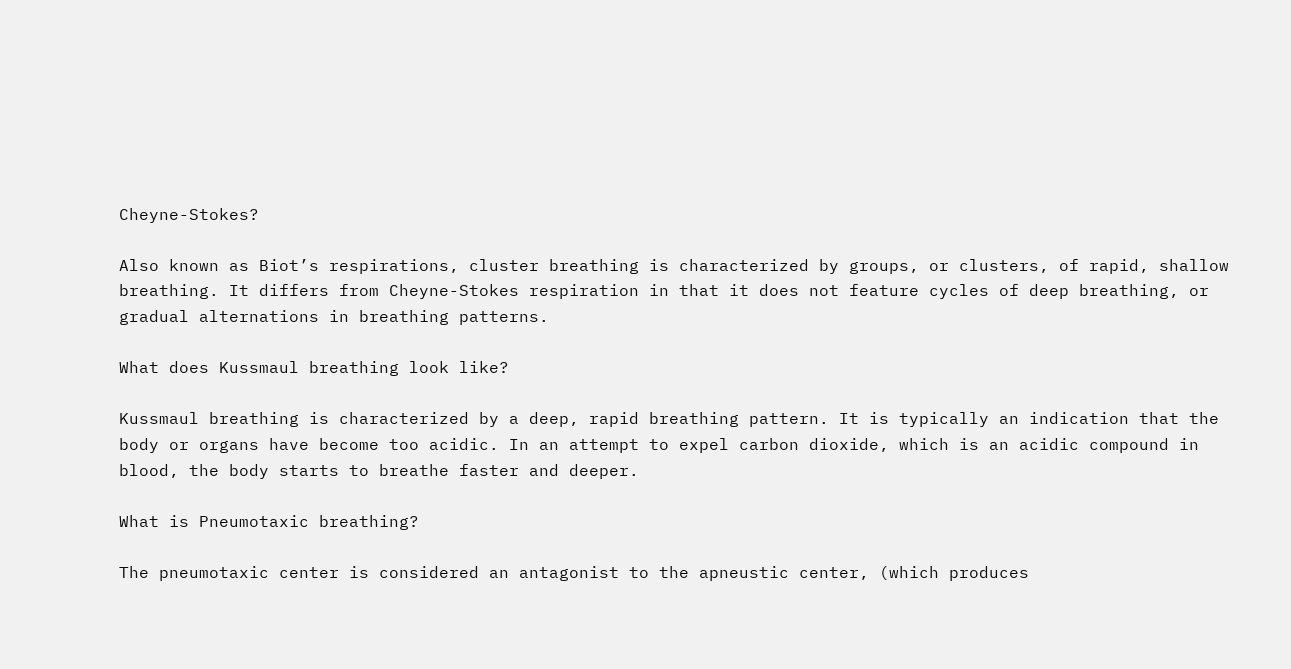Cheyne-Stokes?

Also known as Biot’s respirations, cluster breathing is characterized by groups, or clusters, of rapid, shallow breathing. It differs from Cheyne-Stokes respiration in that it does not feature cycles of deep breathing, or gradual alternations in breathing patterns.

What does Kussmaul breathing look like?

Kussmaul breathing is characterized by a deep, rapid breathing pattern. It is typically an indication that the body or organs have become too acidic. In an attempt to expel carbon dioxide, which is an acidic compound in blood, the body starts to breathe faster and deeper.

What is Pneumotaxic breathing?

The pneumotaxic center is considered an antagonist to the apneustic center, (which produces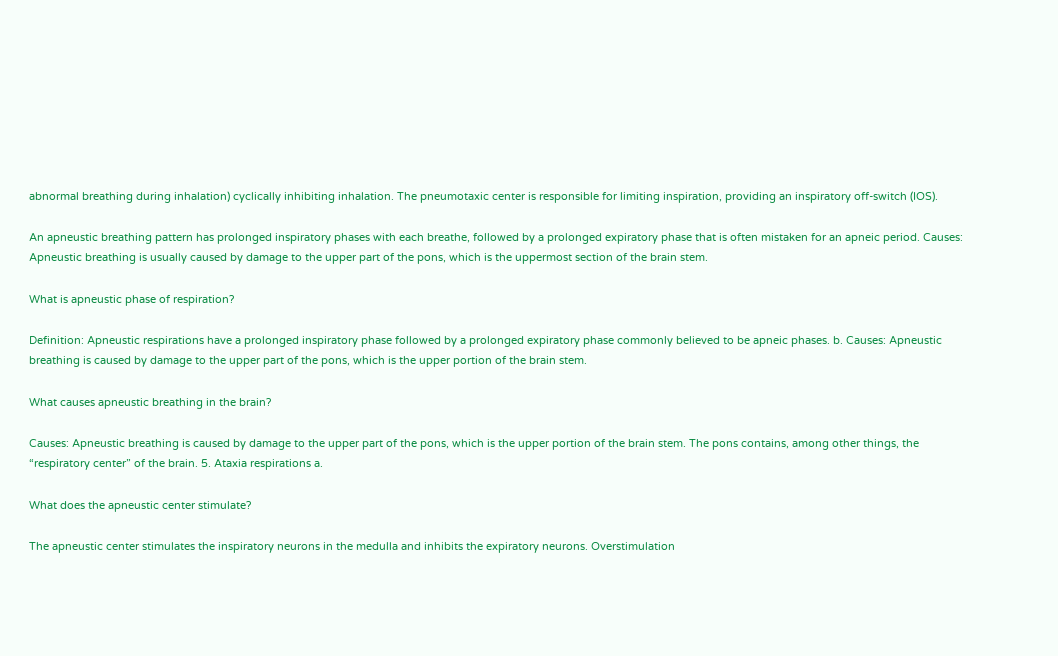abnormal breathing during inhalation) cyclically inhibiting inhalation. The pneumotaxic center is responsible for limiting inspiration, providing an inspiratory off-switch (IOS).

An apneustic breathing pattern has prolonged inspiratory phases with each breathe, followed by a prolonged expiratory phase that is often mistaken for an apneic period. Causes: Apneustic breathing is usually caused by damage to the upper part of the pons, which is the uppermost section of the brain stem.

What is apneustic phase of respiration?

Definition: Apneustic respirations have a prolonged inspiratory phase followed by a prolonged expiratory phase commonly believed to be apneic phases. b. Causes: Apneustic breathing is caused by damage to the upper part of the pons, which is the upper portion of the brain stem.

What causes apneustic breathing in the brain?

Causes: Apneustic breathing is caused by damage to the upper part of the pons, which is the upper portion of the brain stem. The pons contains, among other things, the “respiratory center” of the brain. 5. Ataxia respirations a.

What does the apneustic center stimulate?

The apneustic center stimulates the inspiratory neurons in the medulla and inhibits the expiratory neurons. Overstimulation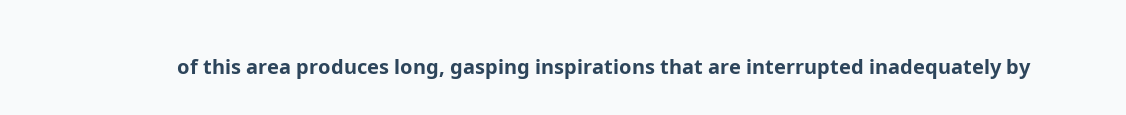of this area produces long, gasping inspirations that are interrupted inadequately by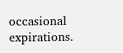occasional expirations.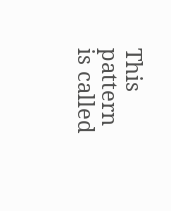This pattern is called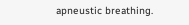apneustic breathing.